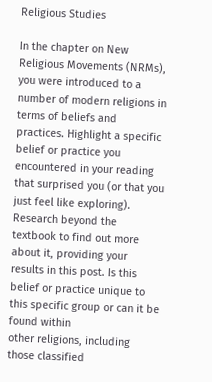Religious Studies

In the chapter on New Religious Movements (NRMs), you were introduced to a number of modern religions in terms of beliefs and practices. Highlight a specific belief or practice you encountered in your reading that surprised you (or that you just feel like exploring). Research beyond the textbook to find out more about it, providing your results in this post. Is this belief or practice unique to this specific group or can it be found within
other religions, including those classified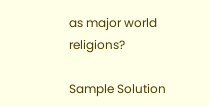as major world religions?

Sample Solution